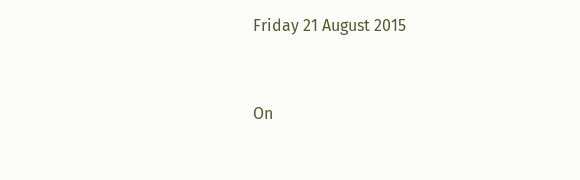Friday 21 August 2015


On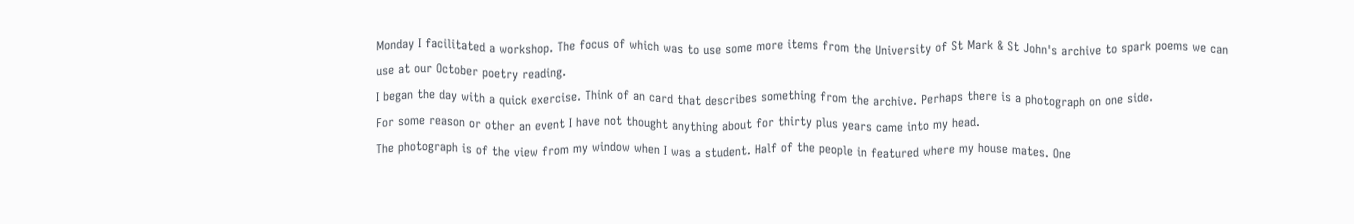Monday I facilitated a workshop. The focus of which was to use some more items from the University of St Mark & St John's archive to spark poems we can use at our October poetry reading.
I began the day with a quick exercise. Think of an card that describes something from the archive. Perhaps there is a photograph on one side.
For some reason or other an event I have not thought anything about for thirty plus years came into my head.
The photograph is of the view from my window when I was a student. Half of the people in featured where my house mates. One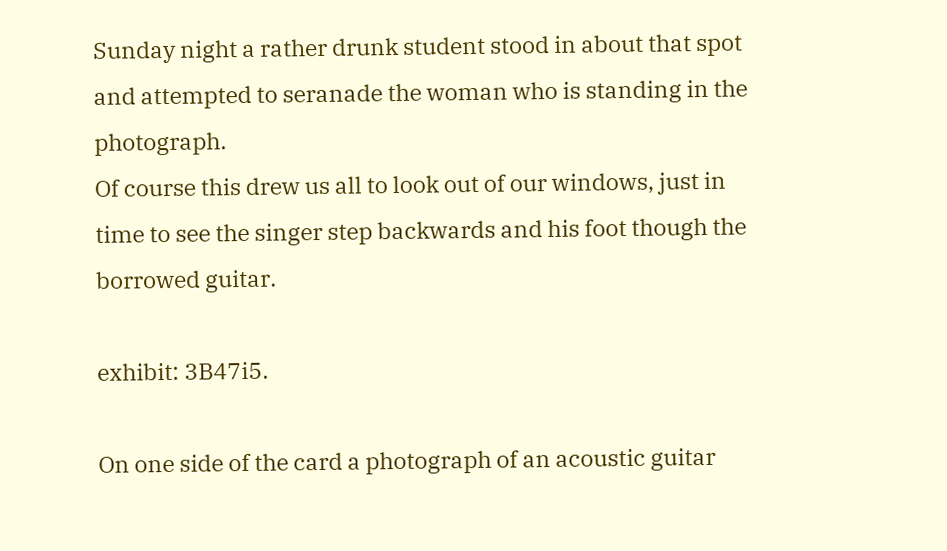Sunday night a rather drunk student stood in about that spot and attempted to seranade the woman who is standing in the photograph.
Of course this drew us all to look out of our windows, just in time to see the singer step backwards and his foot though the borrowed guitar.

exhibit: 3B47i5.

On one side of the card a photograph of an acoustic guitar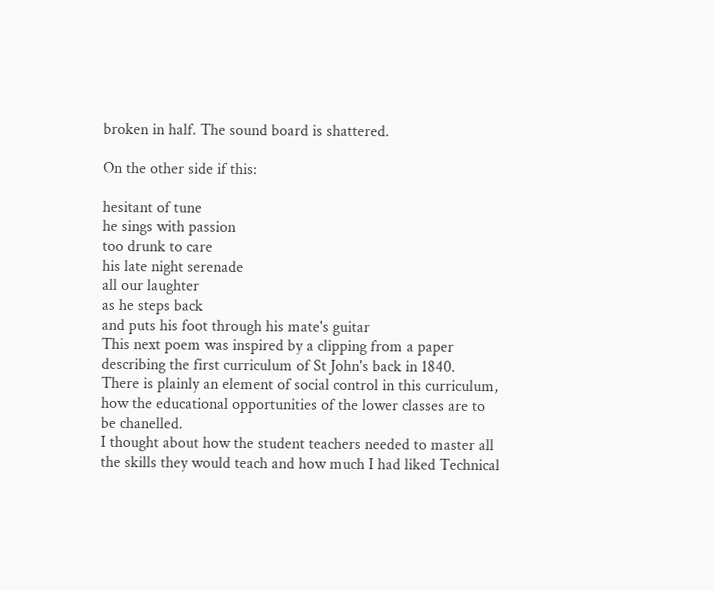broken in half. The sound board is shattered.

On the other side if this:

hesitant of tune
he sings with passion
too drunk to care
his late night serenade
all our laughter
as he steps back
and puts his foot through his mate's guitar
This next poem was inspired by a clipping from a paper describing the first curriculum of St John's back in 1840.
There is plainly an element of social control in this curriculum, how the educational opportunities of the lower classes are to be chanelled.
I thought about how the student teachers needed to master all the skills they would teach and how much I had liked Technical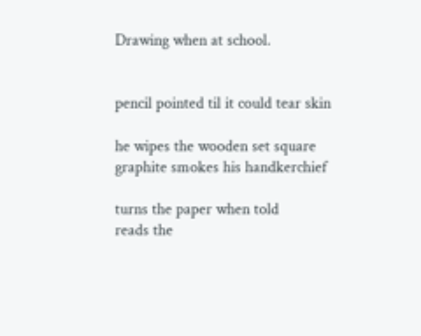Drawing when at school.


pencil pointed til it could tear skin

he wipes the wooden set square
graphite smokes his handkerchief

turns the paper when told
reads the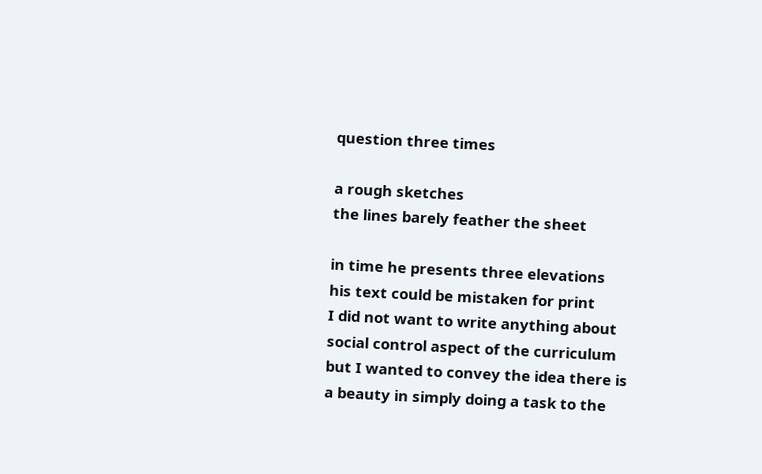question three times

a rough sketches
the lines barely feather the sheet

in time he presents three elevations
his text could be mistaken for print
I did not want to write anything about social control aspect of the curriculum but I wanted to convey the idea there is a beauty in simply doing a task to the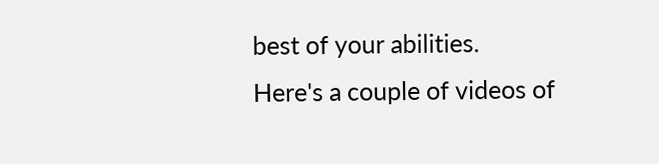best of your abilities.
Here's a couple of videos of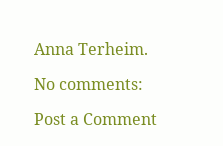Anna Terheim.

No comments:

Post a Comment